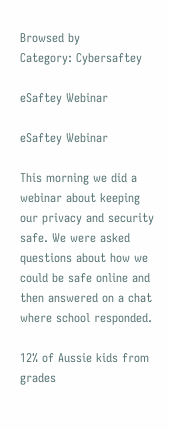Browsed by
Category: Cybersaftey

eSaftey Webinar

eSaftey Webinar

This morning we did a webinar about keeping our privacy and security safe. We were asked questions about how we could be safe online and then answered on a chat where school responded.

12% of Aussie kids from grades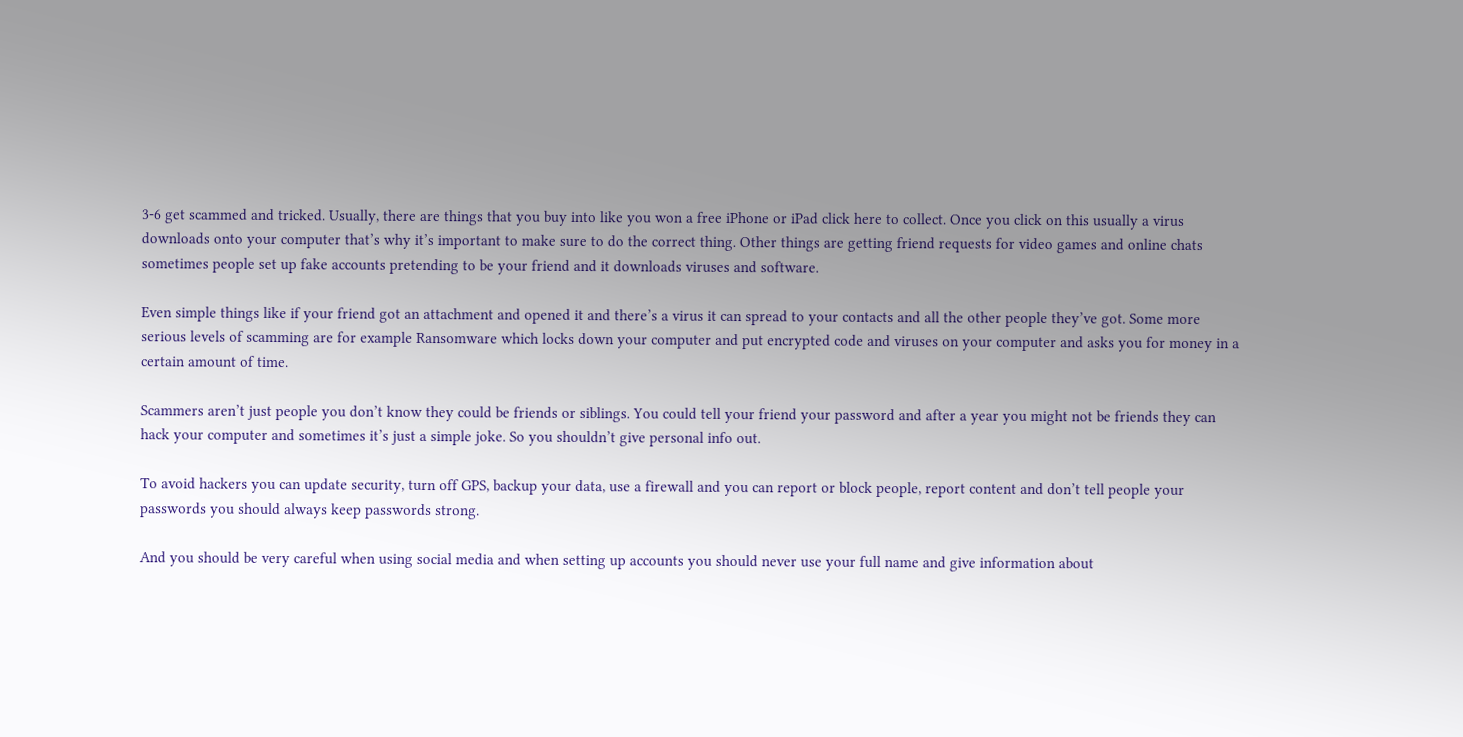3-6 get scammed and tricked. Usually, there are things that you buy into like you won a free iPhone or iPad click here to collect. Once you click on this usually a virus downloads onto your computer that’s why it’s important to make sure to do the correct thing. Other things are getting friend requests for video games and online chats sometimes people set up fake accounts pretending to be your friend and it downloads viruses and software.

Even simple things like if your friend got an attachment and opened it and there’s a virus it can spread to your contacts and all the other people they’ve got. Some more serious levels of scamming are for example Ransomware which locks down your computer and put encrypted code and viruses on your computer and asks you for money in a certain amount of time.

Scammers aren’t just people you don’t know they could be friends or siblings. You could tell your friend your password and after a year you might not be friends they can hack your computer and sometimes it’s just a simple joke. So you shouldn’t give personal info out.

To avoid hackers you can update security, turn off GPS, backup your data, use a firewall and you can report or block people, report content and don’t tell people your passwords you should always keep passwords strong.

And you should be very careful when using social media and when setting up accounts you should never use your full name and give information about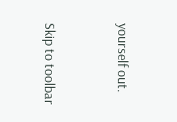yourself out.


Skip to toolbar